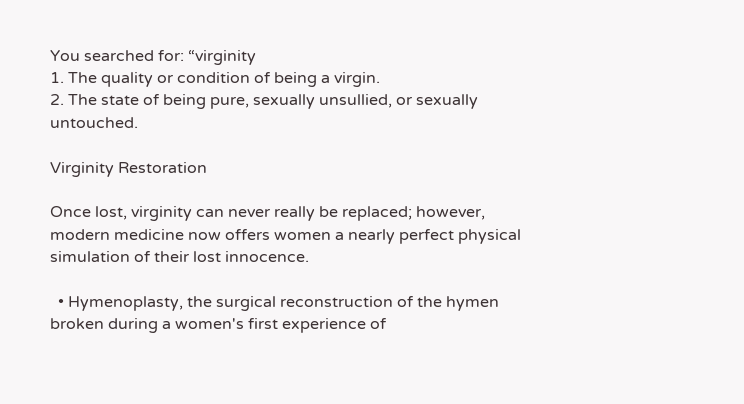You searched for: “virginity
1. The quality or condition of being a virgin.
2. The state of being pure, sexually unsullied, or sexually untouched.

Virginity Restoration

Once lost, virginity can never really be replaced; however, modern medicine now offers women a nearly perfect physical simulation of their lost innocence.

  • Hymenoplasty, the surgical reconstruction of the hymen broken during a women's first experience of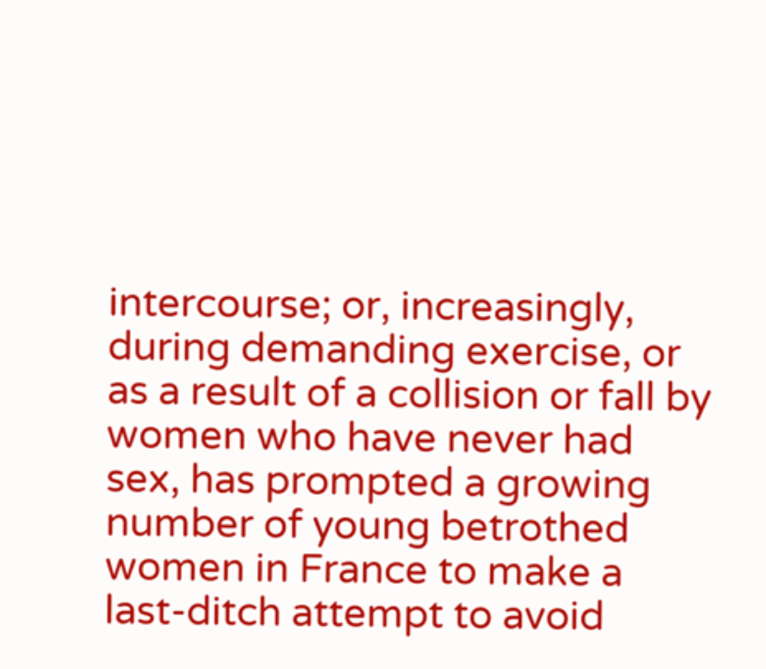intercourse; or, increasingly, during demanding exercise, or as a result of a collision or fall by women who have never had sex, has prompted a growing number of young betrothed women in France to make a last-ditch attempt to avoid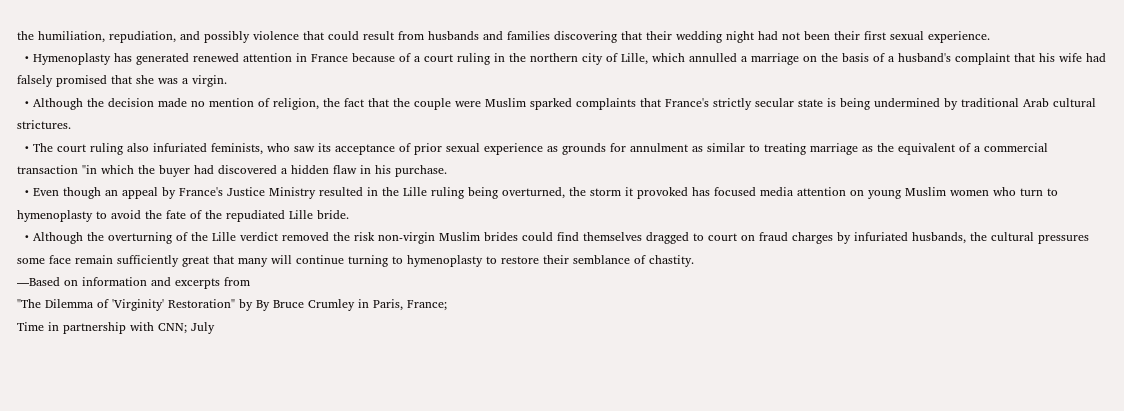the humiliation, repudiation, and possibly violence that could result from husbands and families discovering that their wedding night had not been their first sexual experience.
  • Hymenoplasty has generated renewed attention in France because of a court ruling in the northern city of Lille, which annulled a marriage on the basis of a husband's complaint that his wife had falsely promised that she was a virgin.
  • Although the decision made no mention of religion, the fact that the couple were Muslim sparked complaints that France's strictly secular state is being undermined by traditional Arab cultural strictures.
  • The court ruling also infuriated feminists, who saw its acceptance of prior sexual experience as grounds for annulment as similar to treating marriage as the equivalent of a commercial transaction "in which the buyer had discovered a hidden flaw in his purchase.
  • Even though an appeal by France's Justice Ministry resulted in the Lille ruling being overturned, the storm it provoked has focused media attention on young Muslim women who turn to hymenoplasty to avoid the fate of the repudiated Lille bride.
  • Although the overturning of the Lille verdict removed the risk non-virgin Muslim brides could find themselves dragged to court on fraud charges by infuriated husbands, the cultural pressures some face remain sufficiently great that many will continue turning to hymenoplasty to restore their semblance of chastity.
—Based on information and excerpts from
"The Dilemma of 'Virginity' Restoration" by By Bruce Crumley in Paris, France;
Time in partnership with CNN; July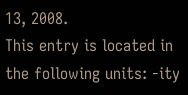13, 2008.
This entry is located in the following units: -ity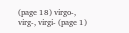(page 18) virgo-, virg-, virgi- (page 1)